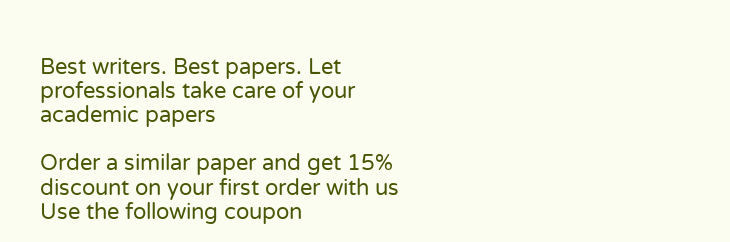Best writers. Best papers. Let professionals take care of your academic papers

Order a similar paper and get 15% discount on your first order with us
Use the following coupon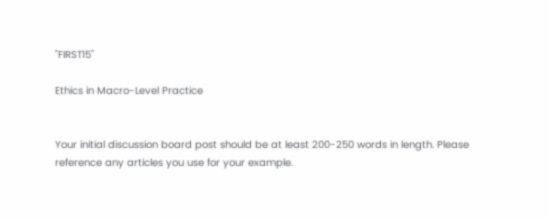"FIRST15"

Ethics in Macro-Level Practice


Your initial discussion board post should be at least 200-250 words in length. Please reference any articles you use for your example.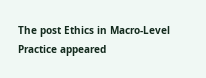The post Ethics in Macro-Level Practice appeared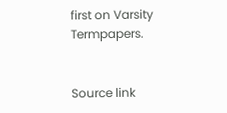first on Varsity Termpapers.


Source link